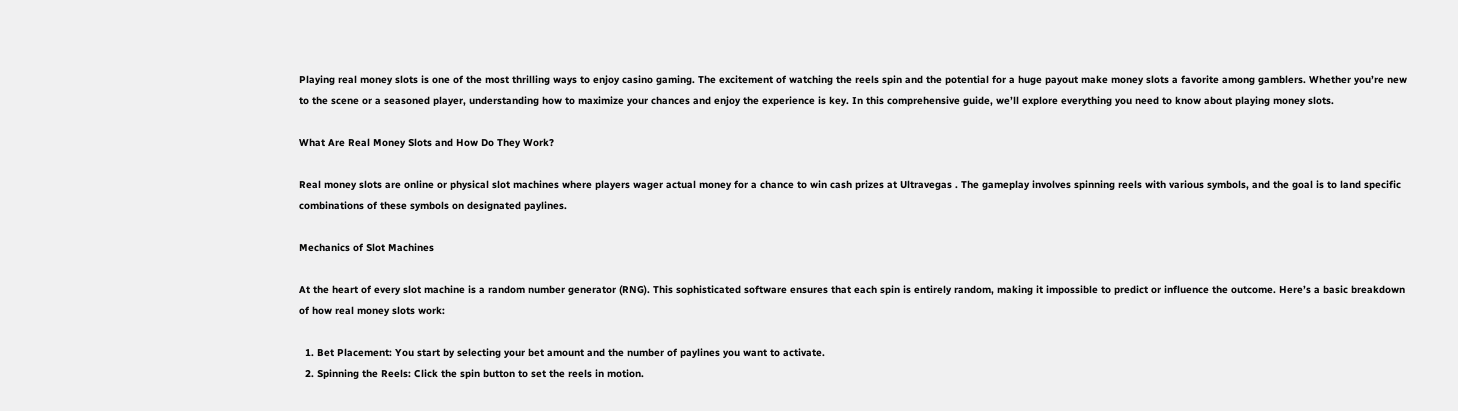Playing real money slots is one of the most thrilling ways to enjoy casino gaming. The excitement of watching the reels spin and the potential for a huge payout make money slots a favorite among gamblers. Whether you’re new to the scene or a seasoned player, understanding how to maximize your chances and enjoy the experience is key. In this comprehensive guide, we’ll explore everything you need to know about playing money slots.

What Are Real Money Slots and How Do They Work?

Real money slots are online or physical slot machines where players wager actual money for a chance to win cash prizes at Ultravegas . The gameplay involves spinning reels with various symbols, and the goal is to land specific combinations of these symbols on designated paylines.

Mechanics of Slot Machines

At the heart of every slot machine is a random number generator (RNG). This sophisticated software ensures that each spin is entirely random, making it impossible to predict or influence the outcome. Here’s a basic breakdown of how real money slots work:

  1. Bet Placement: You start by selecting your bet amount and the number of paylines you want to activate.
  2. Spinning the Reels: Click the spin button to set the reels in motion.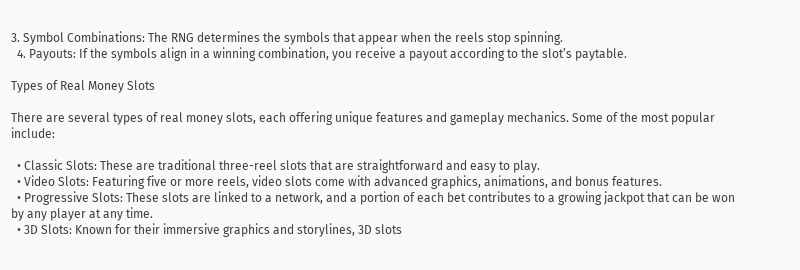3. Symbol Combinations: The RNG determines the symbols that appear when the reels stop spinning.
  4. Payouts: If the symbols align in a winning combination, you receive a payout according to the slot’s paytable.

Types of Real Money Slots

There are several types of real money slots, each offering unique features and gameplay mechanics. Some of the most popular include:

  • Classic Slots: These are traditional three-reel slots that are straightforward and easy to play.
  • Video Slots: Featuring five or more reels, video slots come with advanced graphics, animations, and bonus features.
  • Progressive Slots: These slots are linked to a network, and a portion of each bet contributes to a growing jackpot that can be won by any player at any time.
  • 3D Slots: Known for their immersive graphics and storylines, 3D slots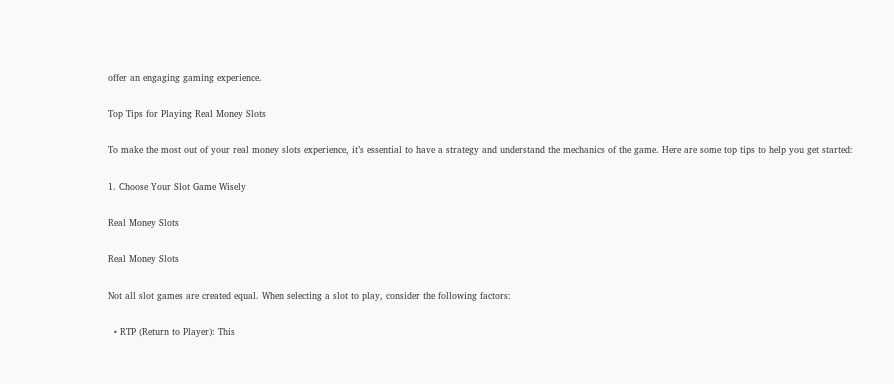offer an engaging gaming experience.

Top Tips for Playing Real Money Slots

To make the most out of your real money slots experience, it’s essential to have a strategy and understand the mechanics of the game. Here are some top tips to help you get started:

1. Choose Your Slot Game Wisely

Real Money Slots

Real Money Slots

Not all slot games are created equal. When selecting a slot to play, consider the following factors:

  • RTP (Return to Player): This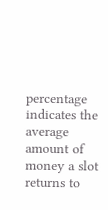percentage indicates the average amount of money a slot returns to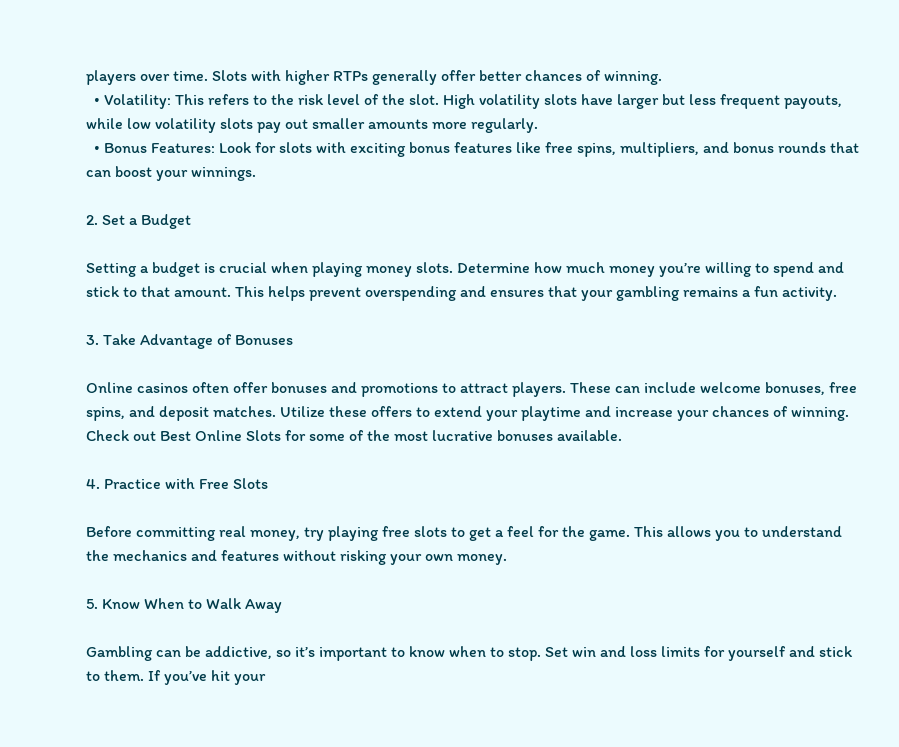players over time. Slots with higher RTPs generally offer better chances of winning.
  • Volatility: This refers to the risk level of the slot. High volatility slots have larger but less frequent payouts, while low volatility slots pay out smaller amounts more regularly.
  • Bonus Features: Look for slots with exciting bonus features like free spins, multipliers, and bonus rounds that can boost your winnings.

2. Set a Budget

Setting a budget is crucial when playing money slots. Determine how much money you’re willing to spend and stick to that amount. This helps prevent overspending and ensures that your gambling remains a fun activity.

3. Take Advantage of Bonuses

Online casinos often offer bonuses and promotions to attract players. These can include welcome bonuses, free spins, and deposit matches. Utilize these offers to extend your playtime and increase your chances of winning. Check out Best Online Slots for some of the most lucrative bonuses available.

4. Practice with Free Slots

Before committing real money, try playing free slots to get a feel for the game. This allows you to understand the mechanics and features without risking your own money.

5. Know When to Walk Away

Gambling can be addictive, so it’s important to know when to stop. Set win and loss limits for yourself and stick to them. If you’ve hit your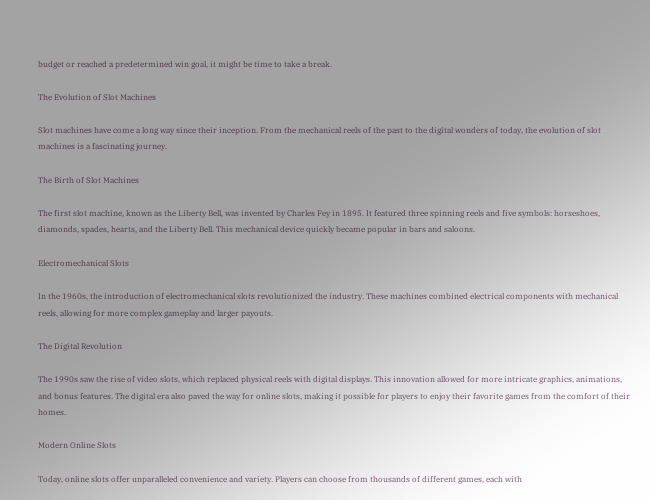budget or reached a predetermined win goal, it might be time to take a break.

The Evolution of Slot Machines

Slot machines have come a long way since their inception. From the mechanical reels of the past to the digital wonders of today, the evolution of slot machines is a fascinating journey.

The Birth of Slot Machines

The first slot machine, known as the Liberty Bell, was invented by Charles Fey in 1895. It featured three spinning reels and five symbols: horseshoes, diamonds, spades, hearts, and the Liberty Bell. This mechanical device quickly became popular in bars and saloons.

Electromechanical Slots

In the 1960s, the introduction of electromechanical slots revolutionized the industry. These machines combined electrical components with mechanical reels, allowing for more complex gameplay and larger payouts.

The Digital Revolution

The 1990s saw the rise of video slots, which replaced physical reels with digital displays. This innovation allowed for more intricate graphics, animations, and bonus features. The digital era also paved the way for online slots, making it possible for players to enjoy their favorite games from the comfort of their homes.

Modern Online Slots

Today, online slots offer unparalleled convenience and variety. Players can choose from thousands of different games, each with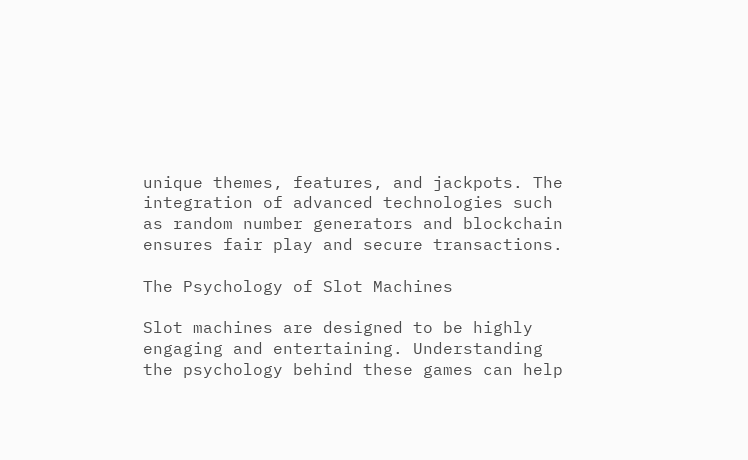unique themes, features, and jackpots. The integration of advanced technologies such as random number generators and blockchain ensures fair play and secure transactions.

The Psychology of Slot Machines

Slot machines are designed to be highly engaging and entertaining. Understanding the psychology behind these games can help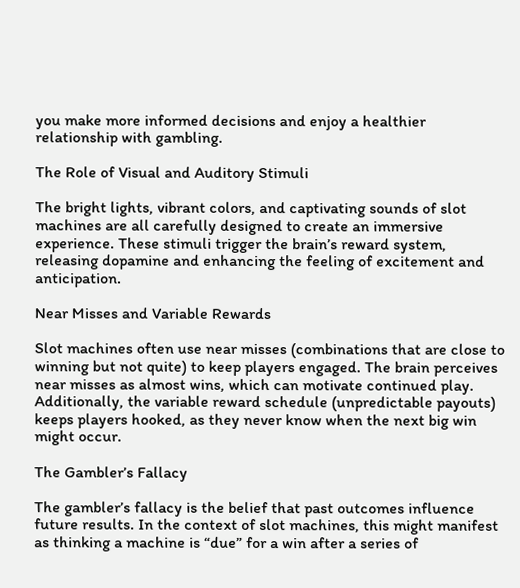you make more informed decisions and enjoy a healthier relationship with gambling.

The Role of Visual and Auditory Stimuli

The bright lights, vibrant colors, and captivating sounds of slot machines are all carefully designed to create an immersive experience. These stimuli trigger the brain’s reward system, releasing dopamine and enhancing the feeling of excitement and anticipation.

Near Misses and Variable Rewards

Slot machines often use near misses (combinations that are close to winning but not quite) to keep players engaged. The brain perceives near misses as almost wins, which can motivate continued play. Additionally, the variable reward schedule (unpredictable payouts) keeps players hooked, as they never know when the next big win might occur.

The Gambler’s Fallacy

The gambler’s fallacy is the belief that past outcomes influence future results. In the context of slot machines, this might manifest as thinking a machine is “due” for a win after a series of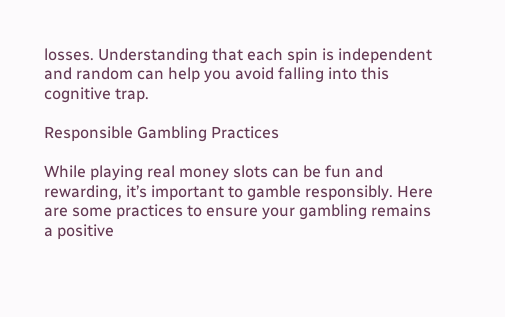losses. Understanding that each spin is independent and random can help you avoid falling into this cognitive trap.

Responsible Gambling Practices

While playing real money slots can be fun and rewarding, it’s important to gamble responsibly. Here are some practices to ensure your gambling remains a positive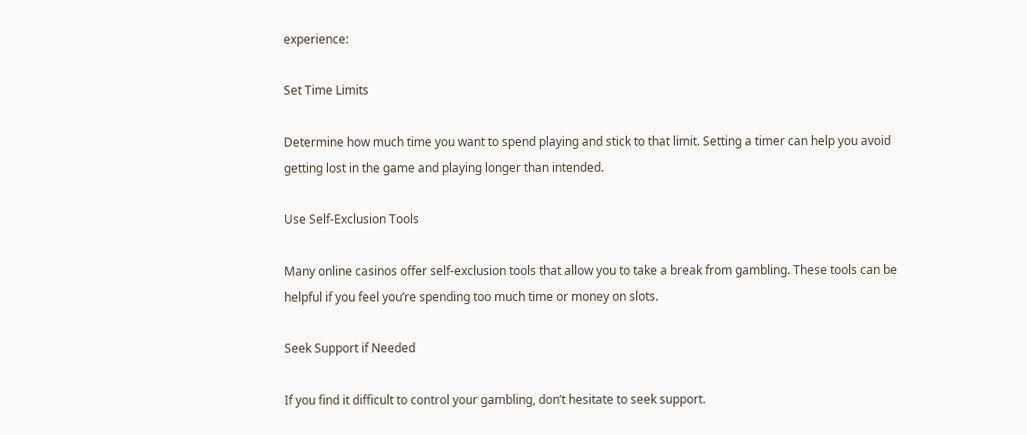experience:

Set Time Limits

Determine how much time you want to spend playing and stick to that limit. Setting a timer can help you avoid getting lost in the game and playing longer than intended.

Use Self-Exclusion Tools

Many online casinos offer self-exclusion tools that allow you to take a break from gambling. These tools can be helpful if you feel you’re spending too much time or money on slots.

Seek Support if Needed

If you find it difficult to control your gambling, don’t hesitate to seek support.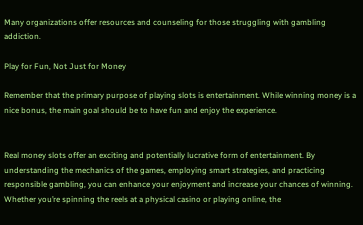Many organizations offer resources and counseling for those struggling with gambling addiction.

Play for Fun, Not Just for Money

Remember that the primary purpose of playing slots is entertainment. While winning money is a nice bonus, the main goal should be to have fun and enjoy the experience.


Real money slots offer an exciting and potentially lucrative form of entertainment. By understanding the mechanics of the games, employing smart strategies, and practicing responsible gambling, you can enhance your enjoyment and increase your chances of winning. Whether you’re spinning the reels at a physical casino or playing online, the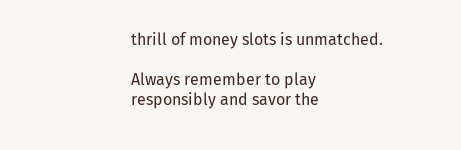thrill of money slots is unmatched.

Always remember to play responsibly and savor the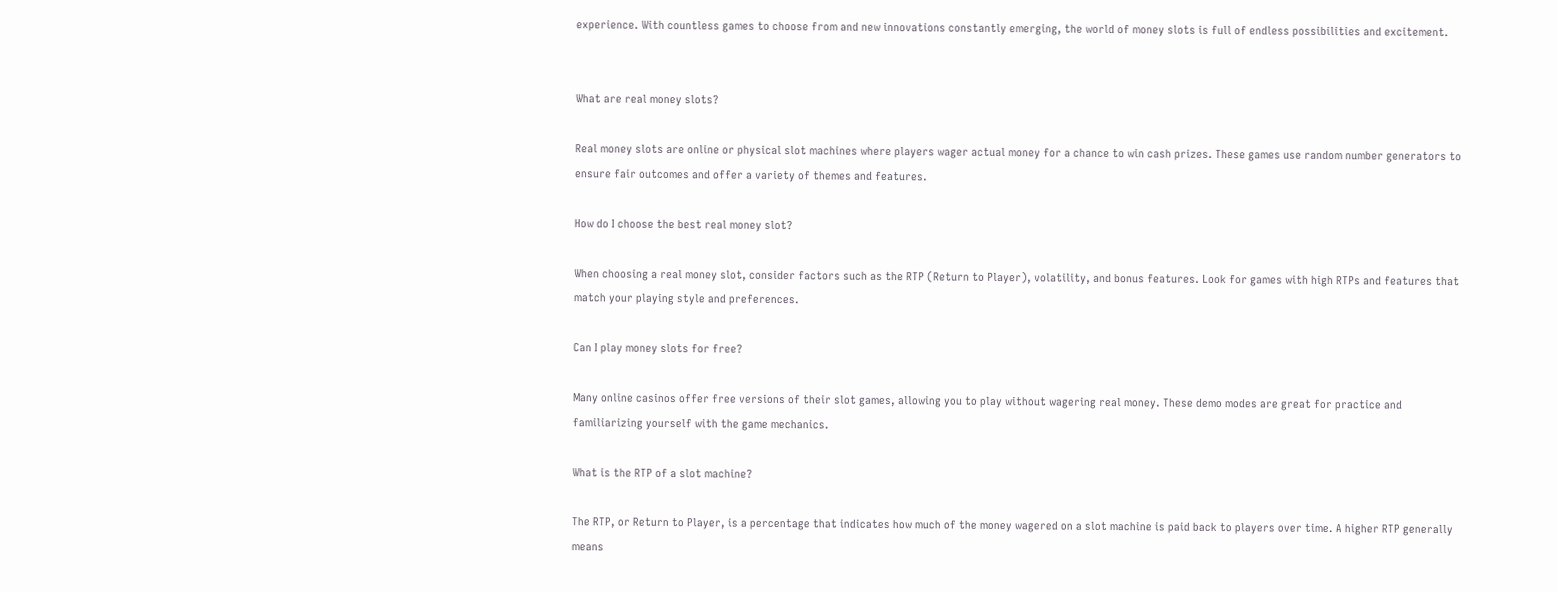experience. With countless games to choose from and new innovations constantly emerging, the world of money slots is full of endless possibilities and excitement.


What are real money slots?

Real money slots are online or physical slot machines where players wager actual money for a chance to win cash prizes. These games use random number generators to ensure fair outcomes and offer a variety of themes and features.

How do I choose the best real money slot?

When choosing a real money slot, consider factors such as the RTP (Return to Player), volatility, and bonus features. Look for games with high RTPs and features that match your playing style and preferences.

Can I play money slots for free?

Many online casinos offer free versions of their slot games, allowing you to play without wagering real money. These demo modes are great for practice and familiarizing yourself with the game mechanics.

What is the RTP of a slot machine?

The RTP, or Return to Player, is a percentage that indicates how much of the money wagered on a slot machine is paid back to players over time. A higher RTP generally means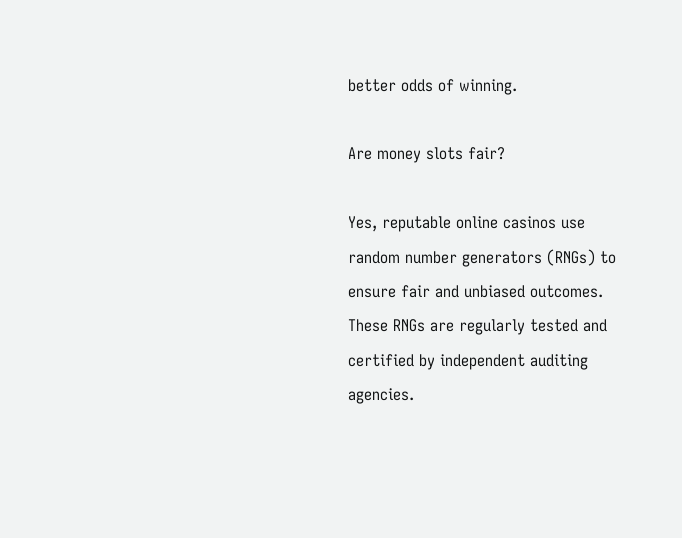better odds of winning.

Are money slots fair?

Yes, reputable online casinos use random number generators (RNGs) to ensure fair and unbiased outcomes. These RNGs are regularly tested and certified by independent auditing agencies.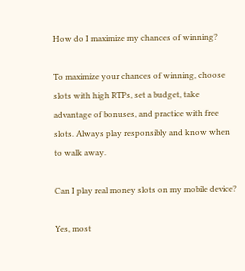How do I maximize my chances of winning?

To maximize your chances of winning, choose slots with high RTPs, set a budget, take advantage of bonuses, and practice with free slots. Always play responsibly and know when to walk away.

Can I play real money slots on my mobile device?

Yes, most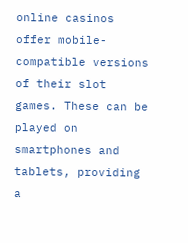online casinos offer mobile-compatible versions of their slot games. These can be played on smartphones and tablets, providing a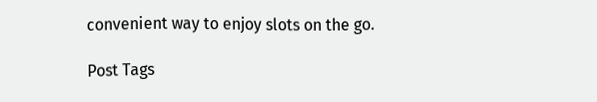convenient way to enjoy slots on the go.

Post Tags